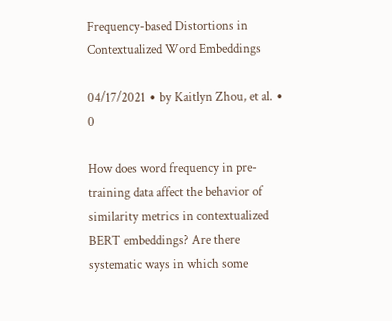Frequency-based Distortions in Contextualized Word Embeddings

04/17/2021 ∙ by Kaitlyn Zhou, et al. ∙ 0

How does word frequency in pre-training data affect the behavior of similarity metrics in contextualized BERT embeddings? Are there systematic ways in which some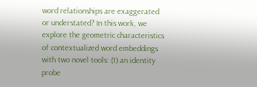word relationships are exaggerated or understated? In this work, we explore the geometric characteristics of contextualized word embeddings with two novel tools: (1) an identity probe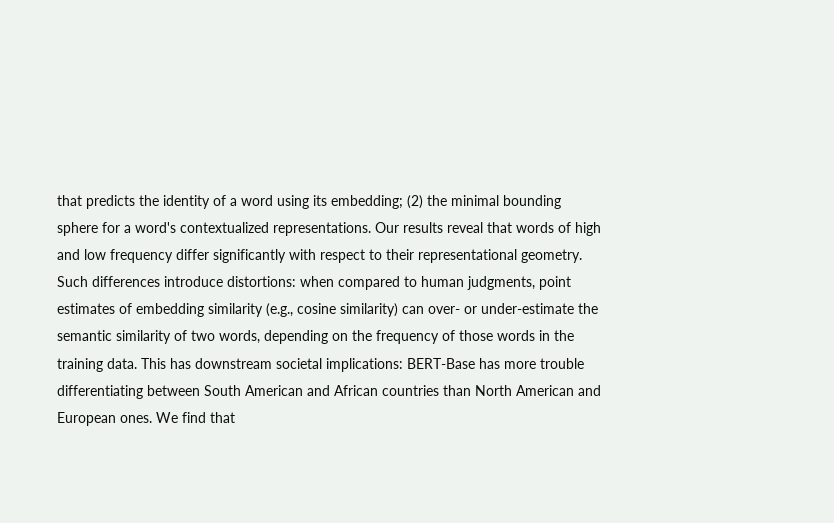that predicts the identity of a word using its embedding; (2) the minimal bounding sphere for a word's contextualized representations. Our results reveal that words of high and low frequency differ significantly with respect to their representational geometry. Such differences introduce distortions: when compared to human judgments, point estimates of embedding similarity (e.g., cosine similarity) can over- or under-estimate the semantic similarity of two words, depending on the frequency of those words in the training data. This has downstream societal implications: BERT-Base has more trouble differentiating between South American and African countries than North American and European ones. We find that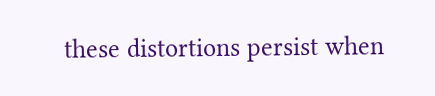these distortions persist when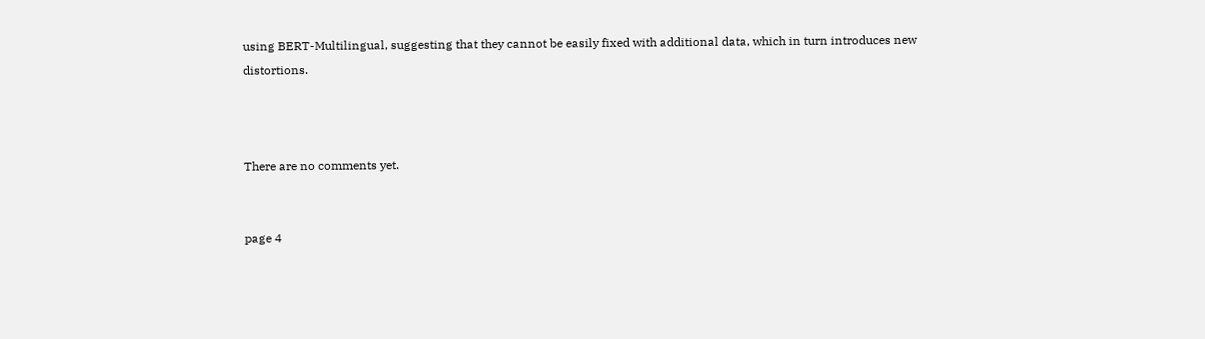using BERT-Multilingual, suggesting that they cannot be easily fixed with additional data, which in turn introduces new distortions.



There are no comments yet.


page 4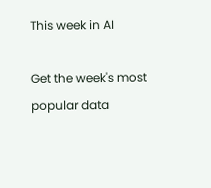This week in AI

Get the week's most popular data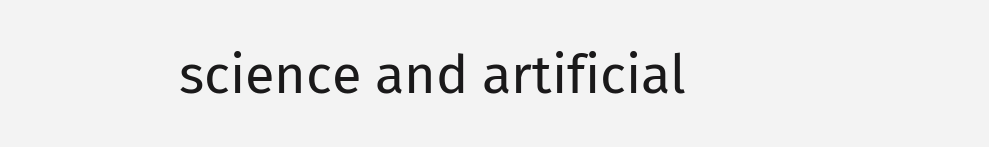science and artificial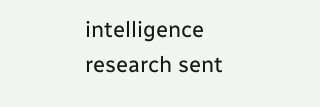intelligence research sent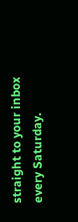straight to your inbox every Saturday.